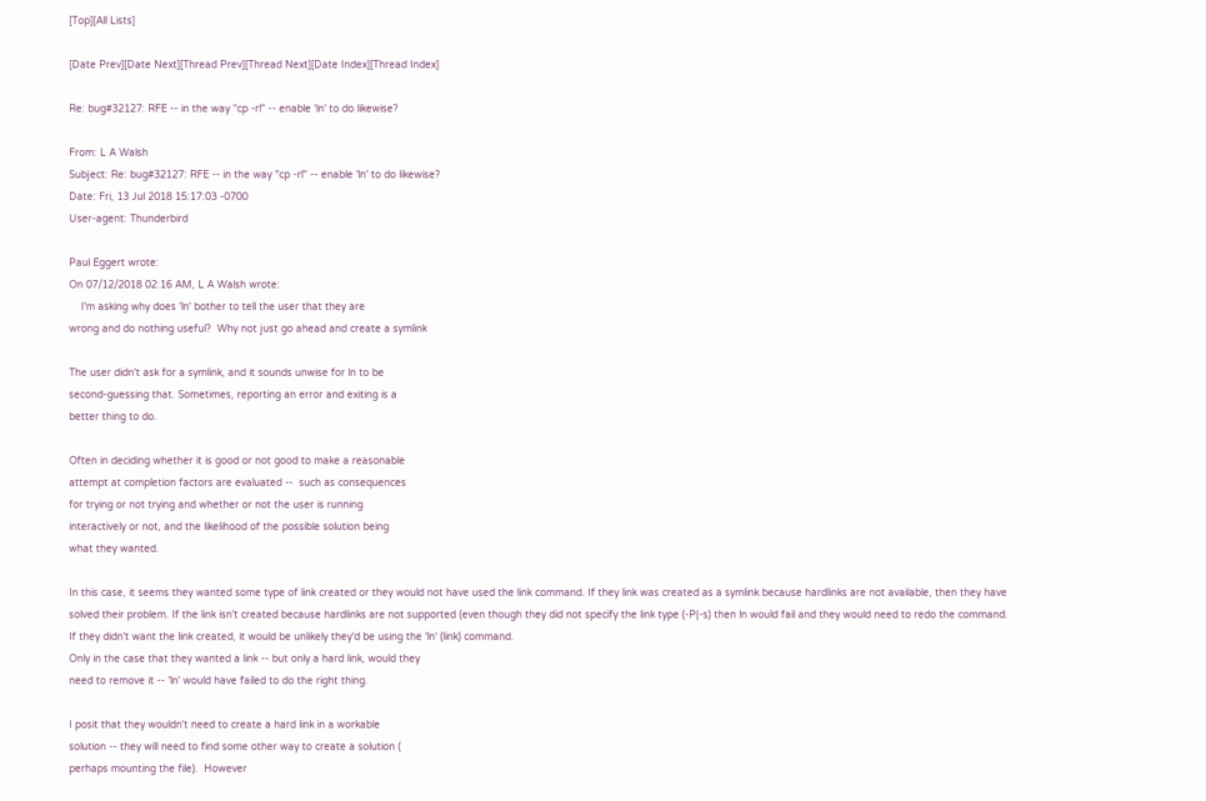[Top][All Lists]

[Date Prev][Date Next][Thread Prev][Thread Next][Date Index][Thread Index]

Re: bug#32127: RFE -- in the way "cp -rl" -- enable 'ln' to do likewise?

From: L A Walsh
Subject: Re: bug#32127: RFE -- in the way "cp -rl" -- enable 'ln' to do likewise?
Date: Fri, 13 Jul 2018 15:17:03 -0700
User-agent: Thunderbird

Paul Eggert wrote:
On 07/12/2018 02:16 AM, L A Walsh wrote:
    I'm asking why does 'ln' bother to tell the user that they are
wrong and do nothing useful?  Why not just go ahead and create a symlink

The user didn't ask for a symlink, and it sounds unwise for ln to be
second-guessing that. Sometimes, reporting an error and exiting is a
better thing to do.

Often in deciding whether it is good or not good to make a reasonable
attempt at completion factors are evaluated --  such as consequences
for trying or not trying and whether or not the user is running
interactively or not, and the likelihood of the possible solution being
what they wanted.

In this case, it seems they wanted some type of link created or they would not have used the link command. If they link was created as a symlink because hardlinks are not available, then they have solved their problem. If the link isn't created because hardlinks are not supported (even though they did not specify the link type (-P|-s) then ln would fail and they would need to redo the command. If they didn't want the link created, it would be unlikely they'd be using the 'ln' (link) command.
Only in the case that they wanted a link -- but only a hard link, would they
need to remove it -- 'ln' would have failed to do the right thing.

I posit that they wouldn't need to create a hard link in a workable
solution -- they will need to find some other way to create a solution (
perhaps mounting the file).  However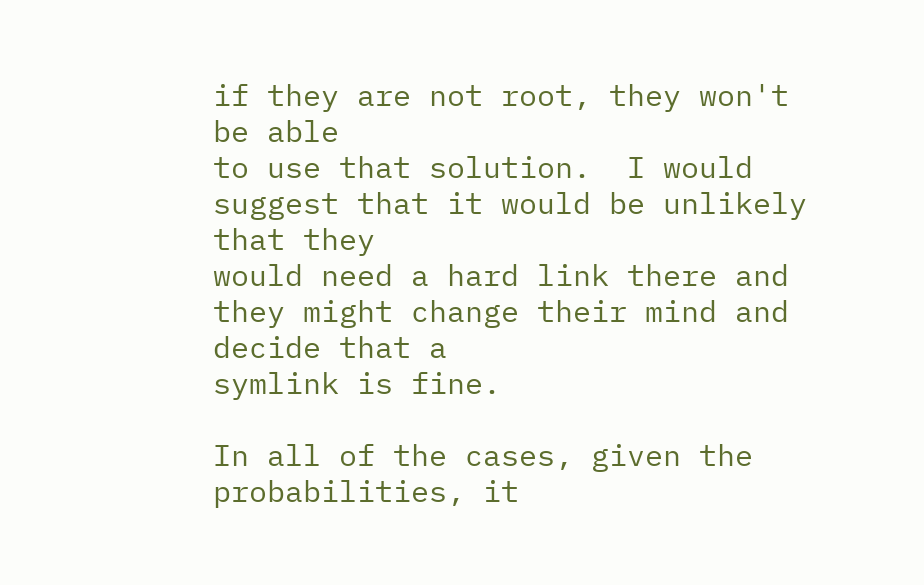if they are not root, they won't be able
to use that solution.  I would suggest that it would be unlikely that they
would need a hard link there and they might change their mind and decide that a
symlink is fine.

In all of the cases, given the probabilities, it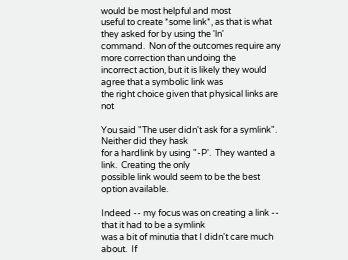would be most helpful and most
useful to create *some link*, as that is what they asked for by using the 'ln'
command.  Non of the outcomes require any more correction than undoing the
incorrect action, but it is likely they would agree that a symbolic link was
the right choice given that physical links are not

You said "The user didn't ask for a symlink".  Neither did they hask
for a hardlink by using "-P'.  They wanted a link.  Creating the only
possible link would seem to be the best option available.

Indeed -- my focus was on creating a link -- that it had to be a symlink
was a bit of minutia that I didn't care much about.  If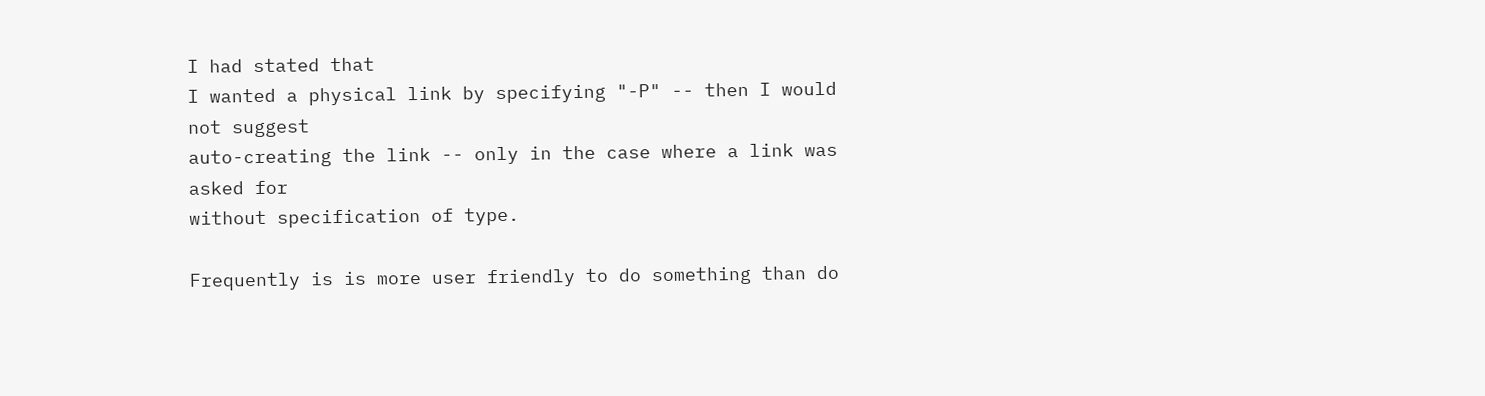I had stated that
I wanted a physical link by specifying "-P" -- then I would not suggest
auto-creating the link -- only in the case where a link was asked for
without specification of type.

Frequently is is more user friendly to do something than do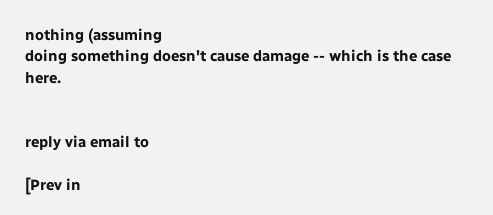nothing (assuming
doing something doesn't cause damage -- which is the case here.


reply via email to

[Prev in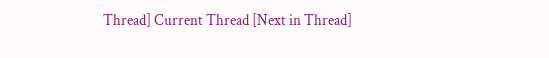Thread] Current Thread [Next in Thread]